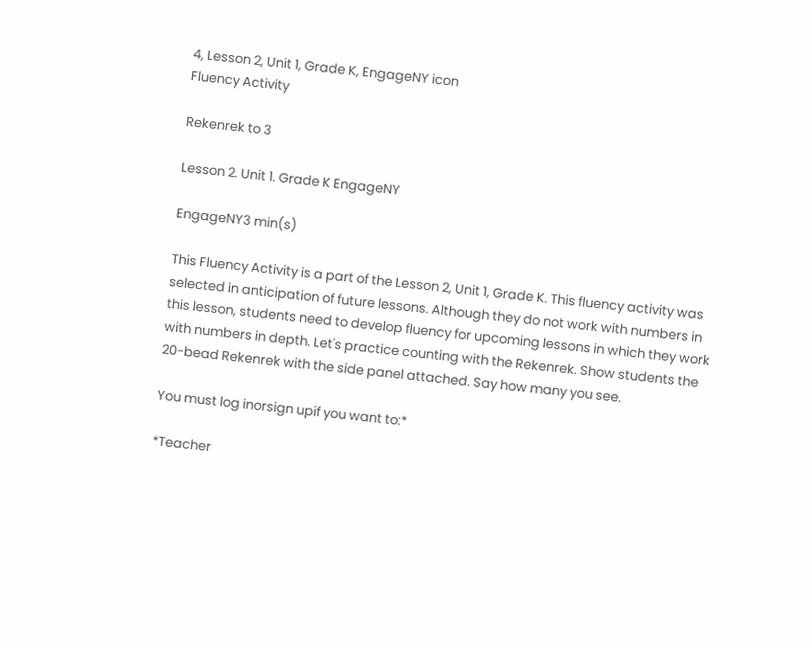4, Lesson 2, Unit 1, Grade K, EngageNY icon
Fluency Activity

Rekenrek to 3

Lesson 2. Unit 1. Grade K EngageNY

EngageNY3 min(s)

This Fluency Activity is a part of the Lesson 2, Unit 1, Grade K. This fluency activity was selected in anticipation of future lessons. Although they do not work with numbers in this lesson, students need to develop fluency for upcoming lessons in which they work with numbers in depth. Let's practice counting with the Rekenrek. Show students the 20-bead Rekenrek with the side panel attached. Say how many you see.

You must log inorsign upif you want to:*

*Teacher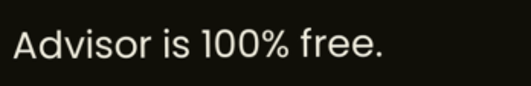Advisor is 100% free.